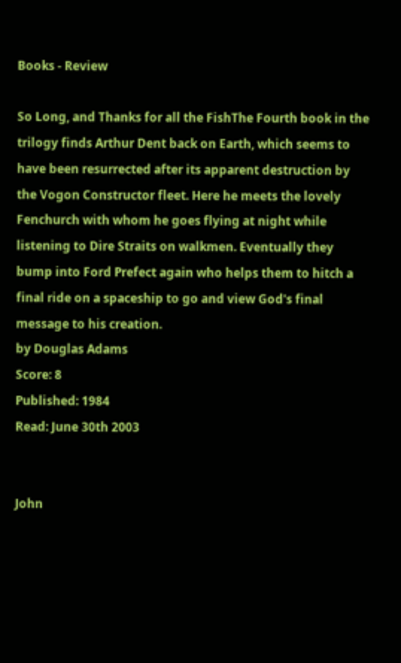Books - Review

So Long, and Thanks for all the FishThe Fourth book in the trilogy finds Arthur Dent back on Earth, which seems to have been resurrected after its apparent destruction by the Vogon Constructor fleet. Here he meets the lovely Fenchurch with whom he goes flying at night while listening to Dire Straits on walkmen. Eventually they bump into Ford Prefect again who helps them to hitch a final ride on a spaceship to go and view God's final message to his creation.
by Douglas Adams
Score: 8
Published: 1984
Read: June 30th 2003


John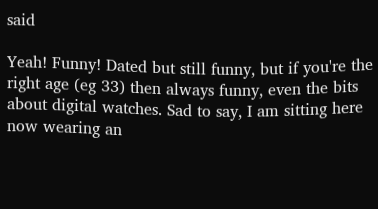said

Yeah! Funny! Dated but still funny, but if you're the right age (eg 33) then always funny, even the bits about digital watches. Sad to say, I am sitting here now wearing an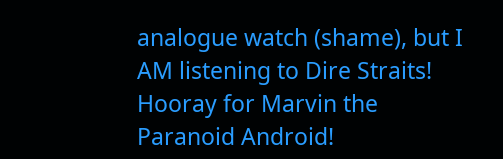analogue watch (shame), but I AM listening to Dire Straits! Hooray for Marvin the Paranoid Android!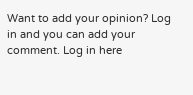Want to add your opinion? Log in and you can add your comment. Log in here